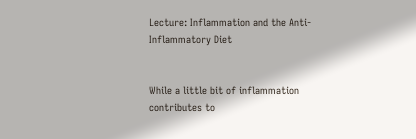Lecture: Inflammation and the Anti-Inflammatory Diet


While a little bit of inflammation contributes to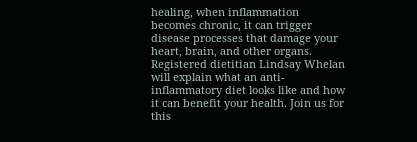healing, when inflammation becomes chronic, it can trigger disease processes that damage your heart, brain, and other organs. Registered dietitian Lindsay Whelan will explain what an anti-inflammatory diet looks like and how it can benefit your health. Join us for this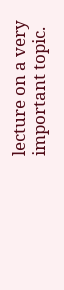lecture on a very important topic.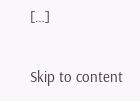[…]

Skip to content